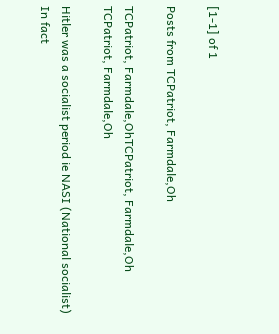[1-1] of 1

Posts from TCPatriot, Farmdale,Oh

TCPatriot, Farmdale,OhTCPatriot, Farmdale,Oh
TCPatriot, Farmdale,Oh

Hitler was a socialist period ie NASI (National socialist) In fact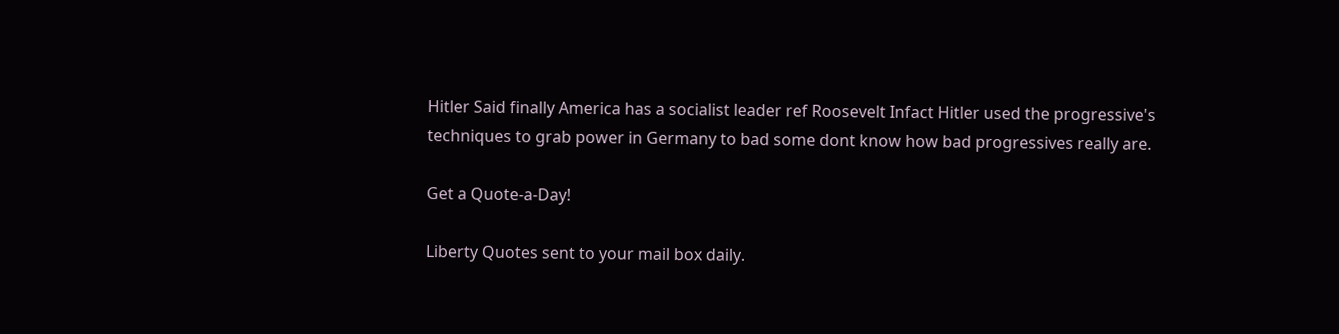Hitler Said finally America has a socialist leader ref Roosevelt Infact Hitler used the progressive's techniques to grab power in Germany to bad some dont know how bad progressives really are.

Get a Quote-a-Day!

Liberty Quotes sent to your mail box daily.